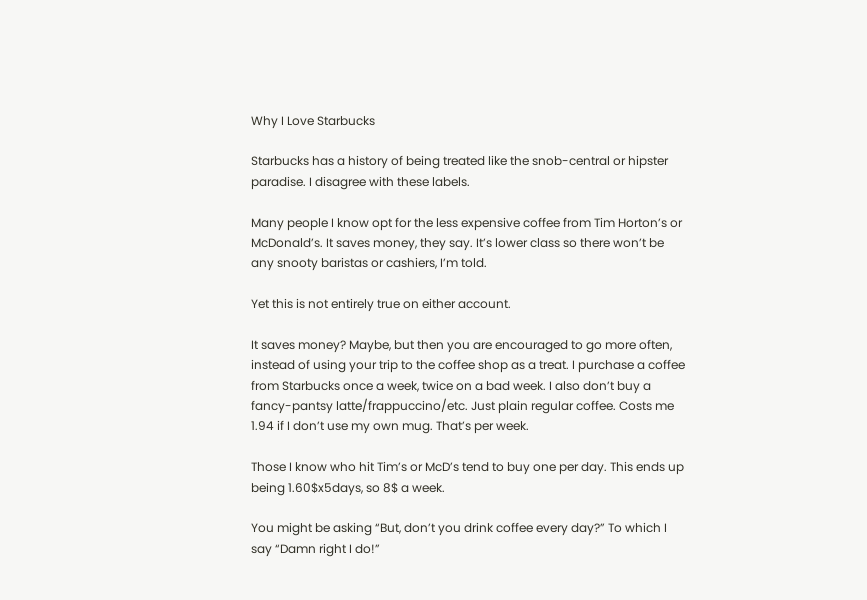Why I Love Starbucks

Starbucks has a history of being treated like the snob-central or hipster paradise. I disagree with these labels.

Many people I know opt for the less expensive coffee from Tim Horton’s or McDonald’s. It saves money, they say. It’s lower class so there won’t be any snooty baristas or cashiers, I’m told.

Yet this is not entirely true on either account.

It saves money? Maybe, but then you are encouraged to go more often, instead of using your trip to the coffee shop as a treat. I purchase a coffee from Starbucks once a week, twice on a bad week. I also don’t buy a fancy-pantsy latte/frappuccino/etc. Just plain regular coffee. Costs me 1.94 if I don’t use my own mug. That’s per week.

Those I know who hit Tim’s or McD’s tend to buy one per day. This ends up being 1.60$x5days, so 8$ a week.

You might be asking “But, don’t you drink coffee every day?” To which I say “Damn right I do!”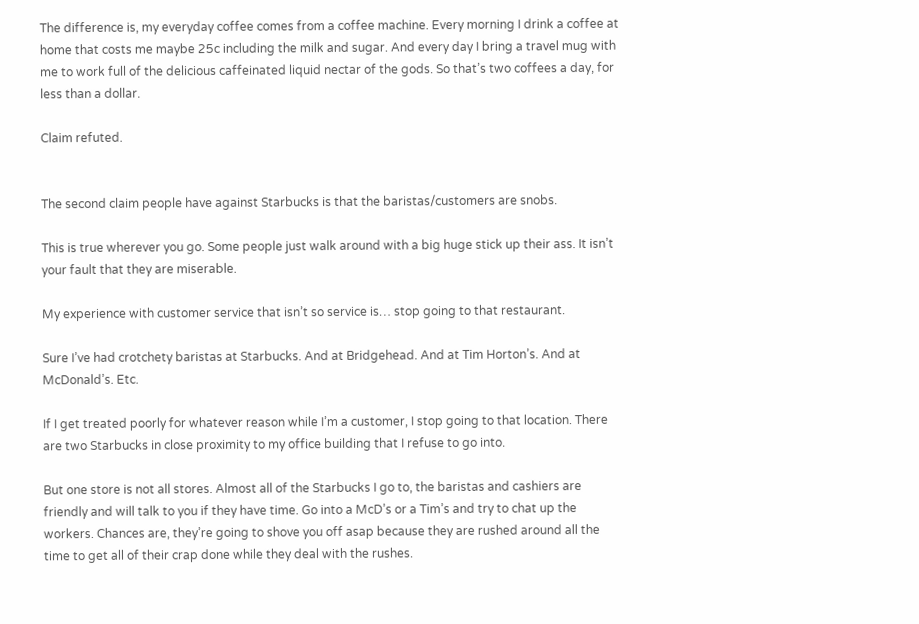The difference is, my everyday coffee comes from a coffee machine. Every morning I drink a coffee at home that costs me maybe 25c including the milk and sugar. And every day I bring a travel mug with me to work full of the delicious caffeinated liquid nectar of the gods. So that’s two coffees a day, for less than a dollar.

Claim refuted.


The second claim people have against Starbucks is that the baristas/customers are snobs.

This is true wherever you go. Some people just walk around with a big huge stick up their ass. It isn’t your fault that they are miserable.

My experience with customer service that isn’t so service is… stop going to that restaurant.

Sure I’ve had crotchety baristas at Starbucks. And at Bridgehead. And at Tim Horton’s. And at McDonald’s. Etc.

If I get treated poorly for whatever reason while I’m a customer, I stop going to that location. There are two Starbucks in close proximity to my office building that I refuse to go into.

But one store is not all stores. Almost all of the Starbucks I go to, the baristas and cashiers are friendly and will talk to you if they have time. Go into a McD’s or a Tim’s and try to chat up the workers. Chances are, they’re going to shove you off asap because they are rushed around all the time to get all of their crap done while they deal with the rushes.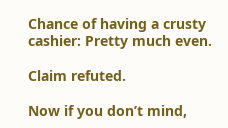Chance of having a crusty cashier: Pretty much even.

Claim refuted.

Now if you don’t mind,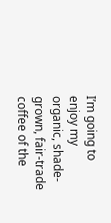I’m going to enjoy my organic, shade-grown, fair-trade coffee of the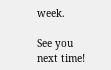week.

See you next time!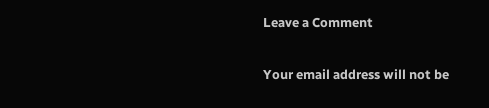Leave a Comment

Your email address will not be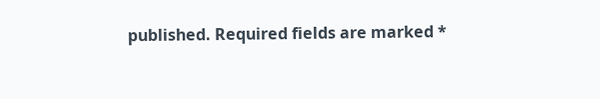published. Required fields are marked *